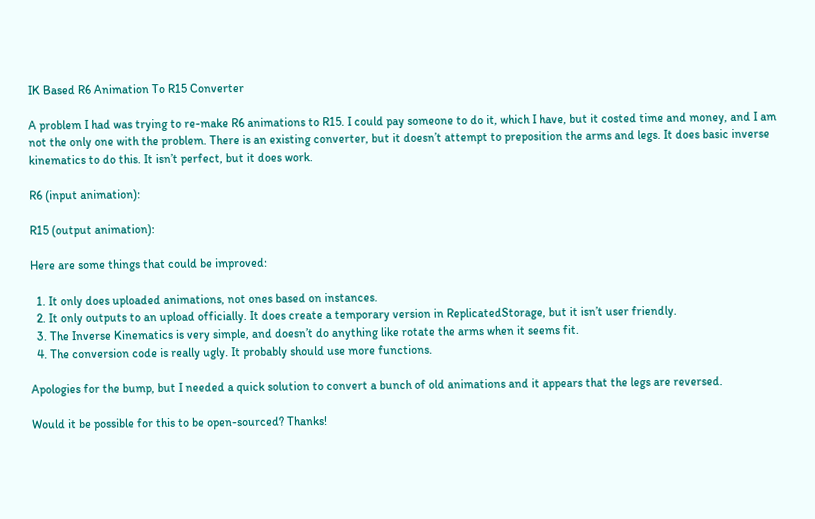IK Based R6 Animation To R15 Converter

A problem I had was trying to re-make R6 animations to R15. I could pay someone to do it, which I have, but it costed time and money, and I am not the only one with the problem. There is an existing converter, but it doesn’t attempt to preposition the arms and legs. It does basic inverse kinematics to do this. It isn’t perfect, but it does work.

R6 (input animation):

R15 (output animation):

Here are some things that could be improved:

  1. It only does uploaded animations, not ones based on instances.
  2. It only outputs to an upload officially. It does create a temporary version in ReplicatedStorage, but it isn’t user friendly.
  3. The Inverse Kinematics is very simple, and doesn’t do anything like rotate the arms when it seems fit.
  4. The conversion code is really ugly. It probably should use more functions.

Apologies for the bump, but I needed a quick solution to convert a bunch of old animations and it appears that the legs are reversed.

Would it be possible for this to be open-sourced? Thanks!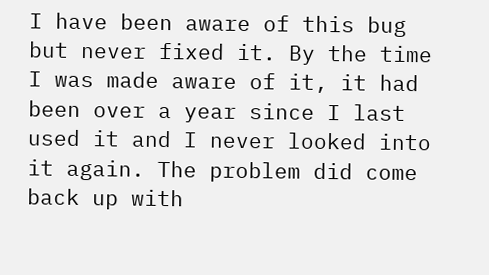I have been aware of this bug but never fixed it. By the time I was made aware of it, it had been over a year since I last used it and I never looked into it again. The problem did come back up with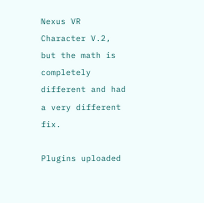Nexus VR Character V.2, but the math is completely different and had a very different fix.

Plugins uploaded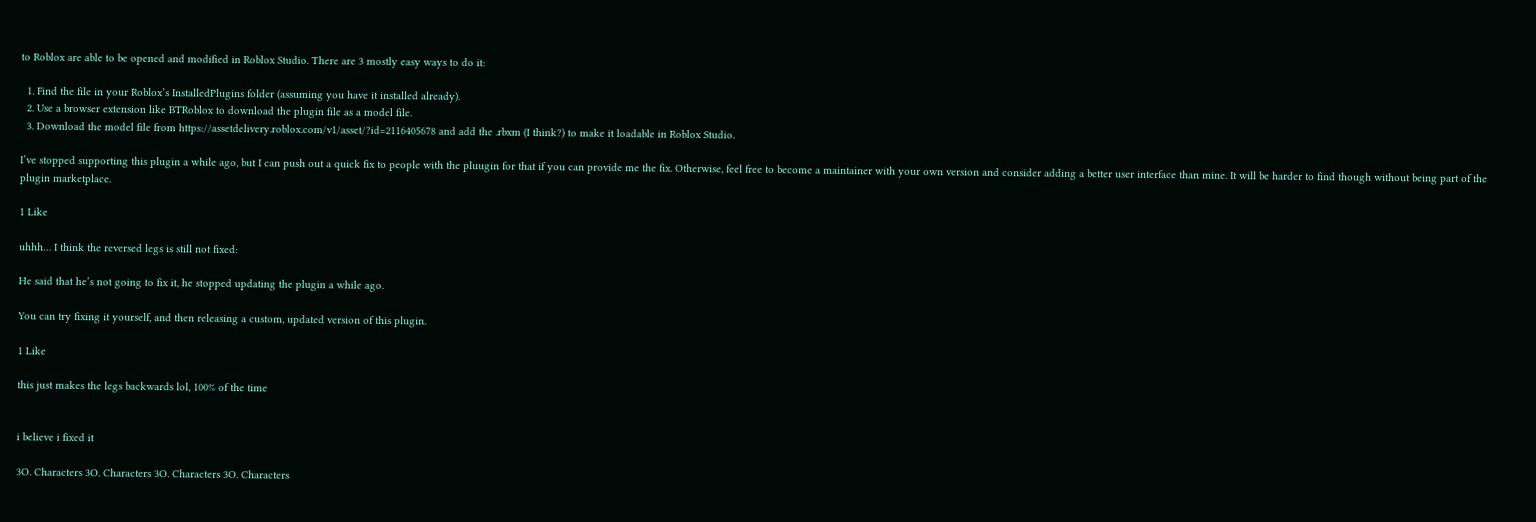to Roblox are able to be opened and modified in Roblox Studio. There are 3 mostly easy ways to do it:

  1. Find the file in your Roblox’s InstalledPlugins folder (assuming you have it installed already).
  2. Use a browser extension like BTRoblox to download the plugin file as a model file.
  3. Download the model file from https://assetdelivery.roblox.com/v1/asset/?id=2116405678 and add the .rbxm (I think?) to make it loadable in Roblox Studio.

I’ve stopped supporting this plugin a while ago, but I can push out a quick fix to people with the pluugin for that if you can provide me the fix. Otherwise, feel free to become a maintainer with your own version and consider adding a better user interface than mine. It will be harder to find though without being part of the plugin marketplace.

1 Like

uhhh… I think the reversed legs is still not fixed:

He said that he’s not going to fix it, he stopped updating the plugin a while ago.

You can try fixing it yourself, and then releasing a custom, updated version of this plugin.

1 Like

this just makes the legs backwards lol, 100% of the time


i believe i fixed it

3O. Characters 3O. Characters 3O. Characters 3O. Characters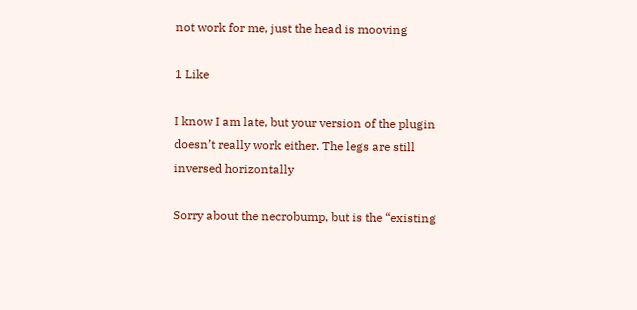not work for me, just the head is mooving

1 Like

I know I am late, but your version of the plugin doesn’t really work either. The legs are still inversed horizontally

Sorry about the necrobump, but is the “existing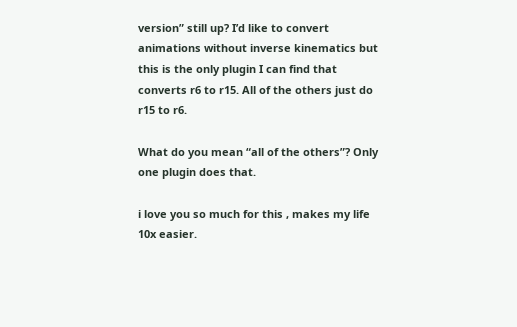version” still up? I’d like to convert animations without inverse kinematics but this is the only plugin I can find that converts r6 to r15. All of the others just do r15 to r6.

What do you mean “all of the others”? Only one plugin does that.

i love you so much for this , makes my life 10x easier.